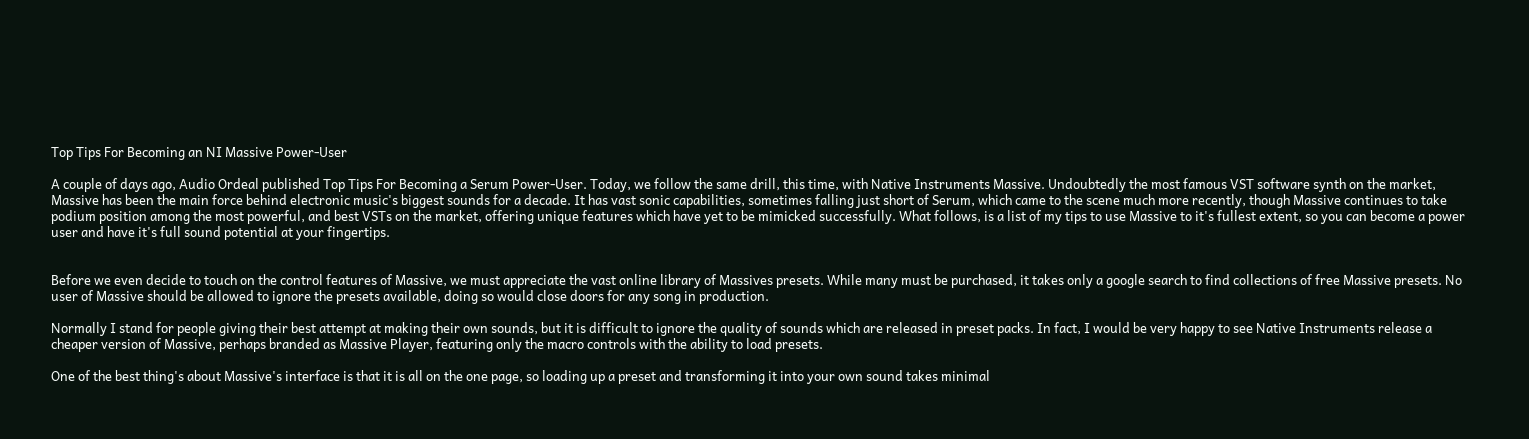Top Tips For Becoming an NI Massive Power-User

A couple of days ago, Audio Ordeal published Top Tips For Becoming a Serum Power-User. Today, we follow the same drill, this time, with Native Instruments Massive. Undoubtedly the most famous VST software synth on the market, Massive has been the main force behind electronic music's biggest sounds for a decade. It has vast sonic capabilities, sometimes falling just short of Serum, which came to the scene much more recently, though Massive continues to take podium position among the most powerful, and best VSTs on the market, offering unique features which have yet to be mimicked successfully. What follows, is a list of my tips to use Massive to it's fullest extent, so you can become a power user and have it's full sound potential at your fingertips.


Before we even decide to touch on the control features of Massive, we must appreciate the vast online library of Massives presets. While many must be purchased, it takes only a google search to find collections of free Massive presets. No user of Massive should be allowed to ignore the presets available, doing so would close doors for any song in production.

Normally I stand for people giving their best attempt at making their own sounds, but it is difficult to ignore the quality of sounds which are released in preset packs. In fact, I would be very happy to see Native Instruments release a cheaper version of Massive, perhaps branded as Massive Player, featuring only the macro controls with the ability to load presets.

One of the best thing's about Massive's interface is that it is all on the one page, so loading up a preset and transforming it into your own sound takes minimal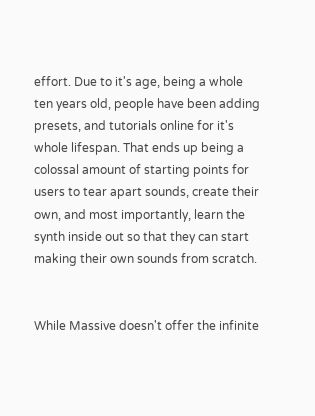effort. Due to it's age, being a whole ten years old, people have been adding presets, and tutorials online for it's whole lifespan. That ends up being a colossal amount of starting points for users to tear apart sounds, create their own, and most importantly, learn the synth inside out so that they can start making their own sounds from scratch.


While Massive doesn't offer the infinite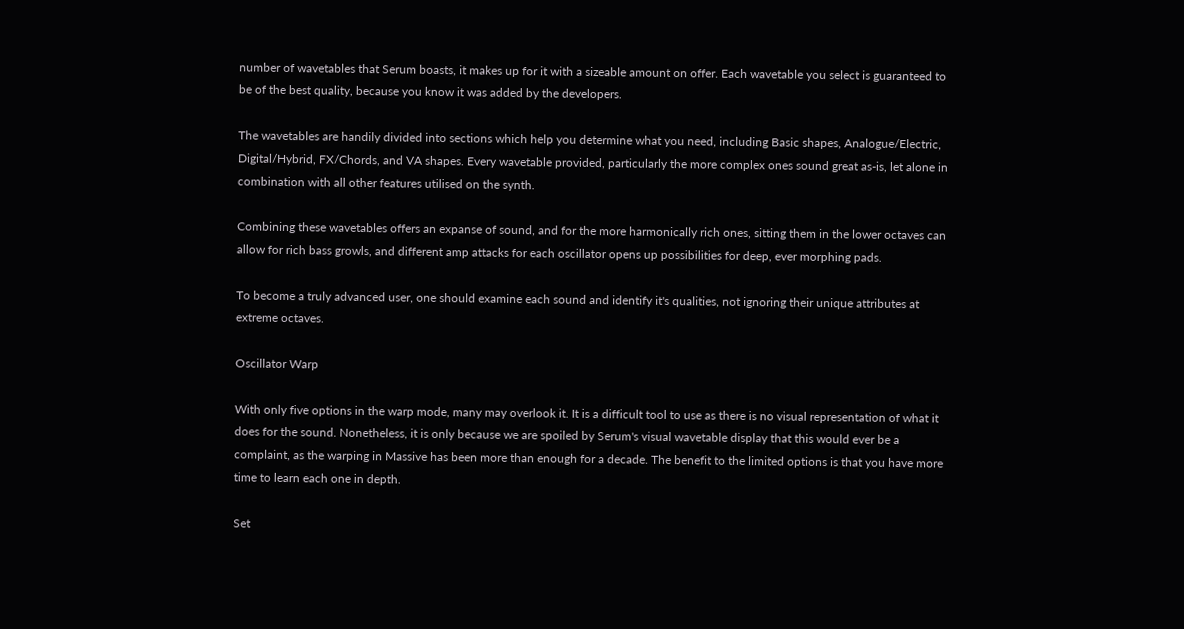number of wavetables that Serum boasts, it makes up for it with a sizeable amount on offer. Each wavetable you select is guaranteed to be of the best quality, because you know it was added by the developers.

The wavetables are handily divided into sections which help you determine what you need, including Basic shapes, Analogue/Electric, Digital/Hybrid, FX/Chords, and VA shapes. Every wavetable provided, particularly the more complex ones sound great as-is, let alone in combination with all other features utilised on the synth.

Combining these wavetables offers an expanse of sound, and for the more harmonically rich ones, sitting them in the lower octaves can allow for rich bass growls, and different amp attacks for each oscillator opens up possibilities for deep, ever morphing pads.

To become a truly advanced user, one should examine each sound and identify it's qualities, not ignoring their unique attributes at extreme octaves.

Oscillator Warp

With only five options in the warp mode, many may overlook it. It is a difficult tool to use as there is no visual representation of what it does for the sound. Nonetheless, it is only because we are spoiled by Serum's visual wavetable display that this would ever be a complaint, as the warping in Massive has been more than enough for a decade. The benefit to the limited options is that you have more time to learn each one in depth.

Set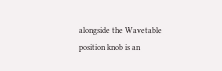alongside the Wavetable position knob is an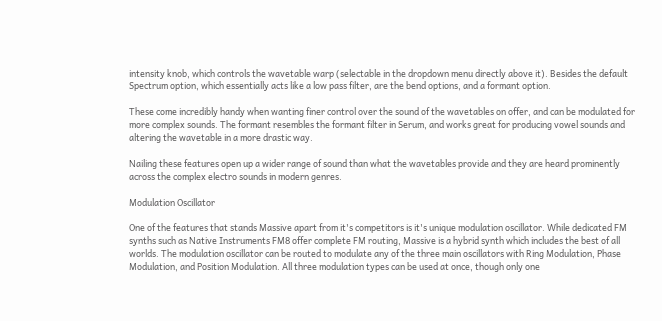intensity knob, which controls the wavetable warp (selectable in the dropdown menu directly above it). Besides the default Spectrum option, which essentially acts like a low pass filter, are the bend options, and a formant option.

These come incredibly handy when wanting finer control over the sound of the wavetables on offer, and can be modulated for more complex sounds. The formant resembles the formant filter in Serum, and works great for producing vowel sounds and altering the wavetable in a more drastic way.

Nailing these features open up a wider range of sound than what the wavetables provide and they are heard prominently across the complex electro sounds in modern genres.

Modulation Oscillator

One of the features that stands Massive apart from it's competitors is it's unique modulation oscillator. While dedicated FM synths such as Native Instruments FM8 offer complete FM routing, Massive is a hybrid synth which includes the best of all worlds. The modulation oscillator can be routed to modulate any of the three main oscillators with Ring Modulation, Phase Modulation, and Position Modulation. All three modulation types can be used at once, though only one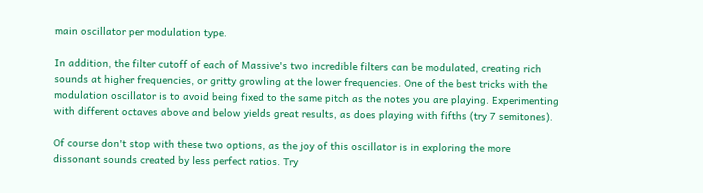main oscillator per modulation type.

In addition, the filter cutoff of each of Massive's two incredible filters can be modulated, creating rich sounds at higher frequencies, or gritty growling at the lower frequencies. One of the best tricks with the modulation oscillator is to avoid being fixed to the same pitch as the notes you are playing. Experimenting with different octaves above and below yields great results, as does playing with fifths (try 7 semitones).

Of course don't stop with these two options, as the joy of this oscillator is in exploring the more dissonant sounds created by less perfect ratios. Try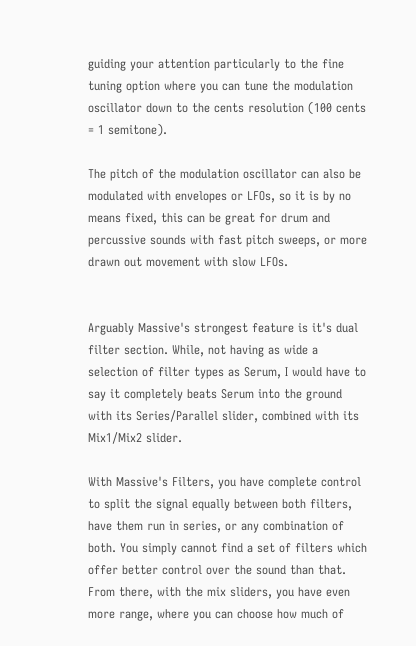guiding your attention particularly to the fine tuning option where you can tune the modulation oscillator down to the cents resolution (100 cents = 1 semitone).

The pitch of the modulation oscillator can also be modulated with envelopes or LFOs, so it is by no means fixed, this can be great for drum and percussive sounds with fast pitch sweeps, or more drawn out movement with slow LFOs.


Arguably Massive's strongest feature is it's dual filter section. While, not having as wide a selection of filter types as Serum, I would have to say it completely beats Serum into the ground with its Series/Parallel slider, combined with its Mix1/Mix2 slider.

With Massive's Filters, you have complete control to split the signal equally between both filters, have them run in series, or any combination of both. You simply cannot find a set of filters which offer better control over the sound than that. From there, with the mix sliders, you have even more range, where you can choose how much of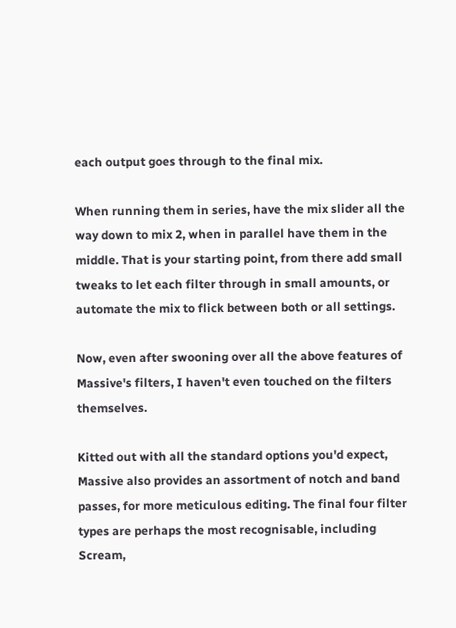each output goes through to the final mix.

When running them in series, have the mix slider all the way down to mix 2, when in parallel have them in the middle. That is your starting point, from there add small tweaks to let each filter through in small amounts, or automate the mix to flick between both or all settings.

Now, even after swooning over all the above features of Massive's filters, I haven't even touched on the filters themselves.

Kitted out with all the standard options you'd expect, Massive also provides an assortment of notch and band passes, for more meticulous editing. The final four filter types are perhaps the most recognisable, including Scream,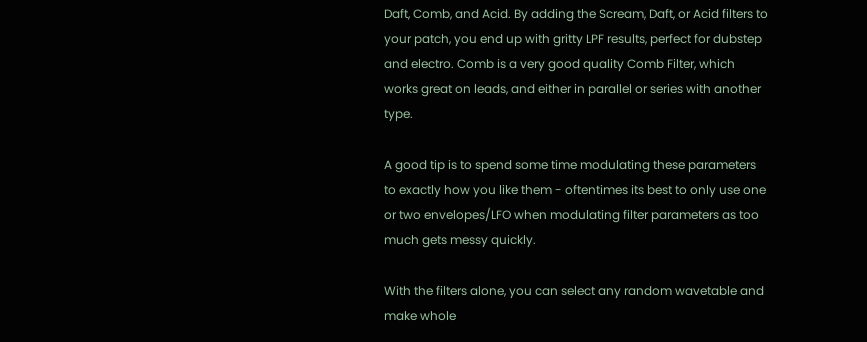Daft, Comb, and Acid. By adding the Scream, Daft, or Acid filters to your patch, you end up with gritty LPF results, perfect for dubstep and electro. Comb is a very good quality Comb Filter, which works great on leads, and either in parallel or series with another type.

A good tip is to spend some time modulating these parameters to exactly how you like them - oftentimes its best to only use one or two envelopes/LFO when modulating filter parameters as too much gets messy quickly.

With the filters alone, you can select any random wavetable and make whole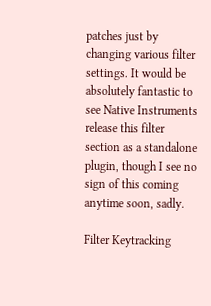patches just by changing various filter settings. It would be absolutely fantastic to see Native Instruments release this filter section as a standalone plugin, though I see no sign of this coming anytime soon, sadly.

Filter Keytracking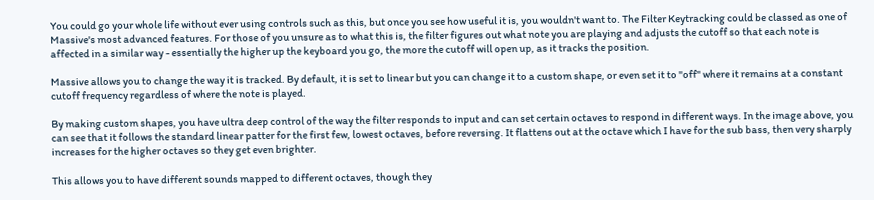You could go your whole life without ever using controls such as this, but once you see how useful it is, you wouldn't want to. The Filter Keytracking could be classed as one of Massive's most advanced features. For those of you unsure as to what this is, the filter figures out what note you are playing and adjusts the cutoff so that each note is affected in a similar way - essentially the higher up the keyboard you go, the more the cutoff will open up, as it tracks the position.

Massive allows you to change the way it is tracked. By default, it is set to linear but you can change it to a custom shape, or even set it to "off" where it remains at a constant cutoff frequency regardless of where the note is played.

By making custom shapes, you have ultra deep control of the way the filter responds to input and can set certain octaves to respond in different ways. In the image above, you can see that it follows the standard linear patter for the first few, lowest octaves, before reversing. It flattens out at the octave which I have for the sub bass, then very sharply increases for the higher octaves so they get even brighter.

This allows you to have different sounds mapped to different octaves, though they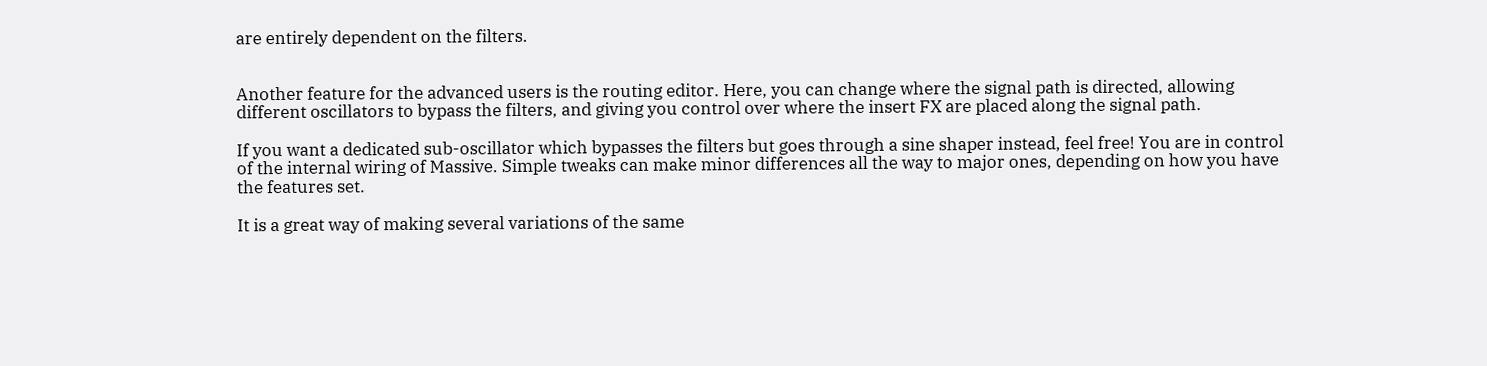are entirely dependent on the filters.


Another feature for the advanced users is the routing editor. Here, you can change where the signal path is directed, allowing different oscillators to bypass the filters, and giving you control over where the insert FX are placed along the signal path.

If you want a dedicated sub-oscillator which bypasses the filters but goes through a sine shaper instead, feel free! You are in control of the internal wiring of Massive. Simple tweaks can make minor differences all the way to major ones, depending on how you have the features set.

It is a great way of making several variations of the same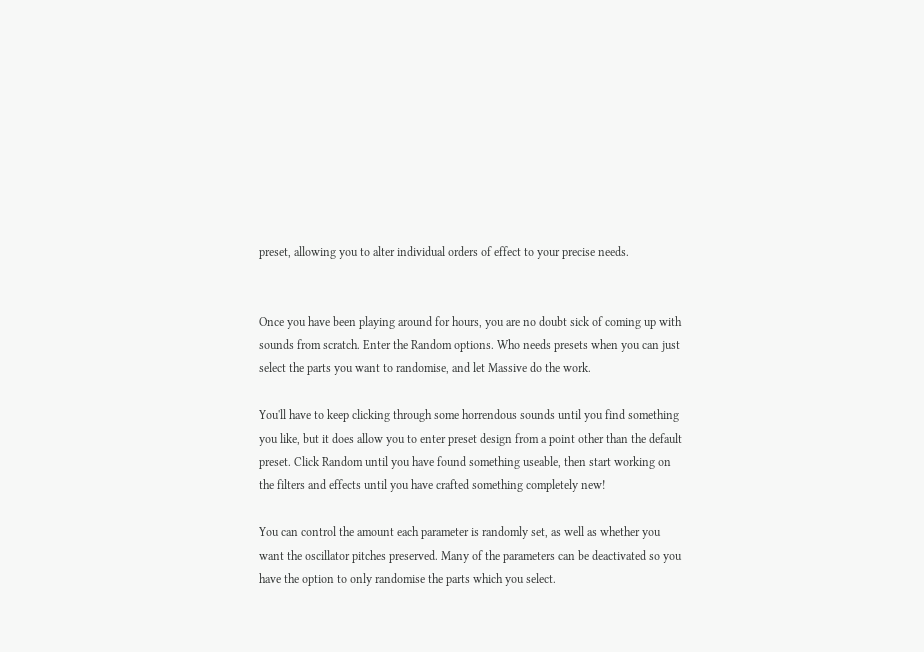preset, allowing you to alter individual orders of effect to your precise needs.


Once you have been playing around for hours, you are no doubt sick of coming up with sounds from scratch. Enter the Random options. Who needs presets when you can just select the parts you want to randomise, and let Massive do the work.

You'll have to keep clicking through some horrendous sounds until you find something you like, but it does allow you to enter preset design from a point other than the default preset. Click Random until you have found something useable, then start working on the filters and effects until you have crafted something completely new!

You can control the amount each parameter is randomly set, as well as whether you want the oscillator pitches preserved. Many of the parameters can be deactivated so you have the option to only randomise the parts which you select.